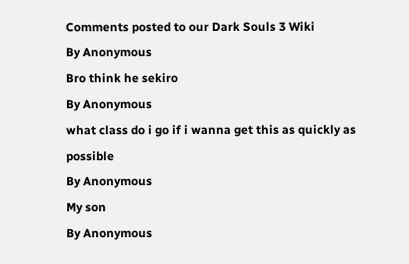Comments posted to our Dark Souls 3 Wiki
By Anonymous
Bro think he sekiro
By Anonymous
what class do i go if i wanna get this as quickly as possible
By Anonymous
My son
By Anonymous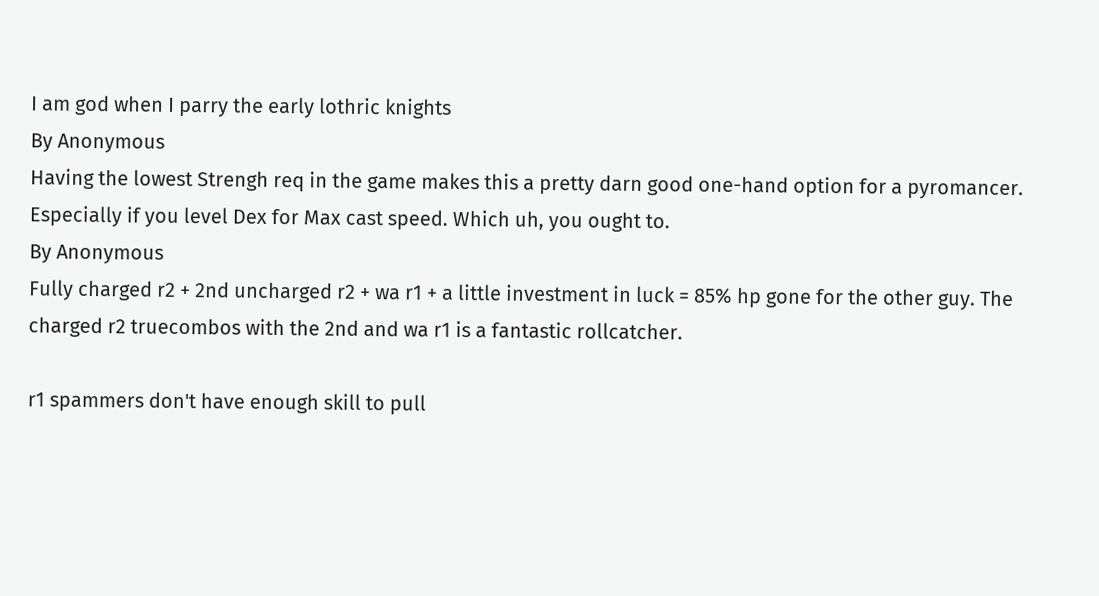I am god when I parry the early lothric knights
By Anonymous
Having the lowest Strengh req in the game makes this a pretty darn good one-hand option for a pyromancer. Especially if you level Dex for Max cast speed. Which uh, you ought to.
By Anonymous
Fully charged r2 + 2nd uncharged r2 + wa r1 + a little investment in luck = 85% hp gone for the other guy. The charged r2 truecombos with the 2nd and wa r1 is a fantastic rollcatcher.

r1 spammers don't have enough skill to pull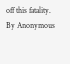off this fatality.
By Anonymous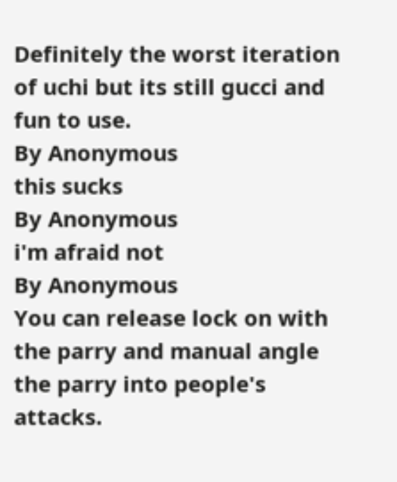Definitely the worst iteration of uchi but its still gucci and fun to use.
By Anonymous
this sucks
By Anonymous
i'm afraid not
By Anonymous
You can release lock on with the parry and manual angle the parry into people's attacks.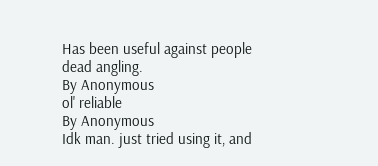Has been useful against people dead angling.
By Anonymous
ol' reliable
By Anonymous
Idk man. just tried using it, and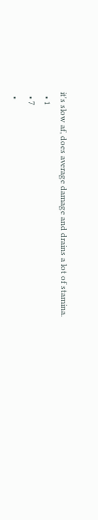it's slow af, does average damage and drains a lot of stamina.
  • 1
  • 7
  •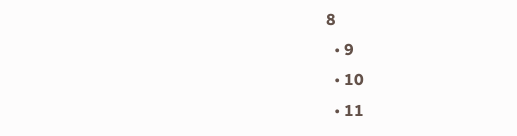8
  • 9
  • 10
  • 11